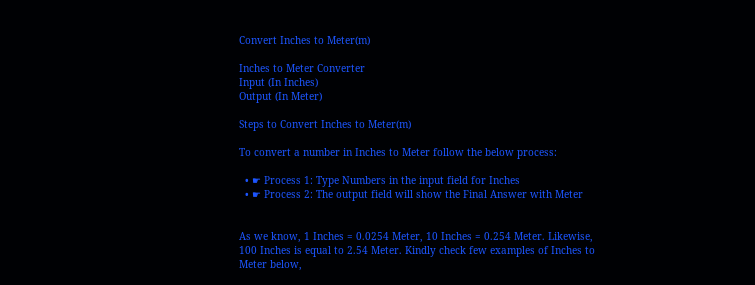Convert Inches to Meter(m)

Inches to Meter Converter
Input (In Inches)
Output (In Meter)

Steps to Convert Inches to Meter(m)

To convert a number in Inches to Meter follow the below process:

  • ☛ Process 1: Type Numbers in the input field for Inches
  • ☛ Process 2: The output field will show the Final Answer with Meter


As we know, 1 Inches = 0.0254 Meter, 10 Inches = 0.254 Meter. Likewise, 100 Inches is equal to 2.54 Meter. Kindly check few examples of Inches to Meter below,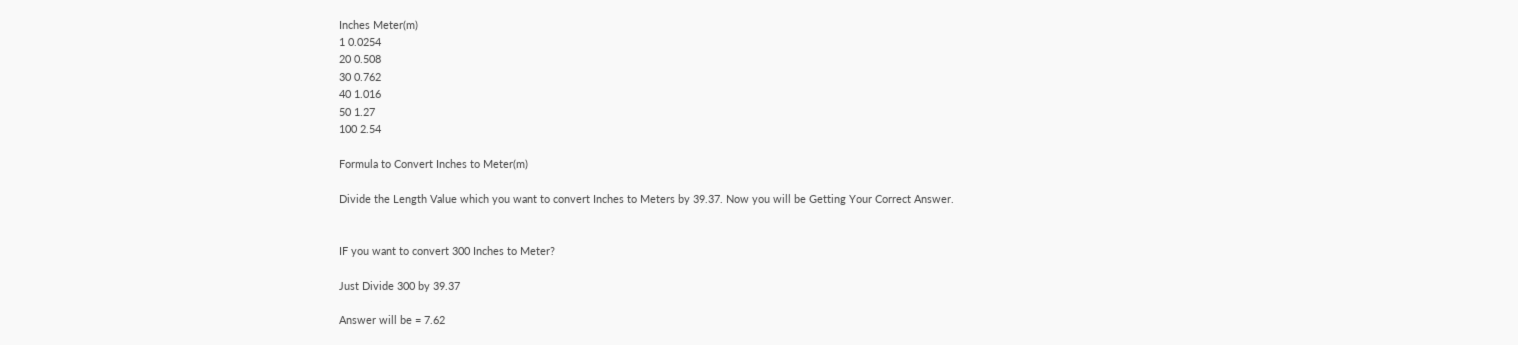Inches Meter(m)
1 0.0254
20 0.508
30 0.762
40 1.016
50 1.27
100 2.54

Formula to Convert Inches to Meter(m)

Divide the Length Value which you want to convert Inches to Meters by 39.37. Now you will be Getting Your Correct Answer.


IF you want to convert 300 Inches to Meter?

Just Divide 300 by 39.37

Answer will be = 7.62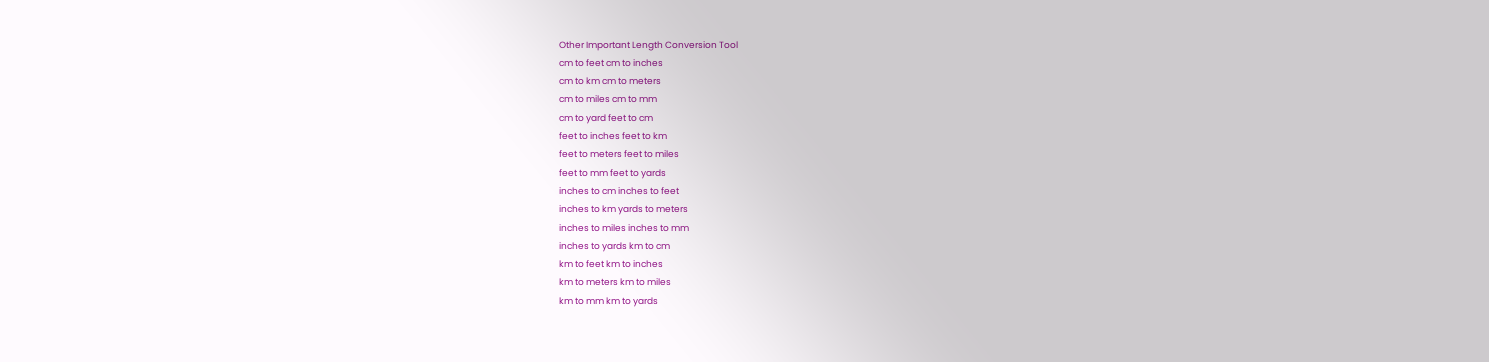Other Important Length Conversion Tool
cm to feet cm to inches
cm to km cm to meters
cm to miles cm to mm
cm to yard feet to cm
feet to inches feet to km
feet to meters feet to miles
feet to mm feet to yards
inches to cm inches to feet
inches to km yards to meters
inches to miles inches to mm
inches to yards km to cm
km to feet km to inches
km to meters km to miles
km to mm km to yards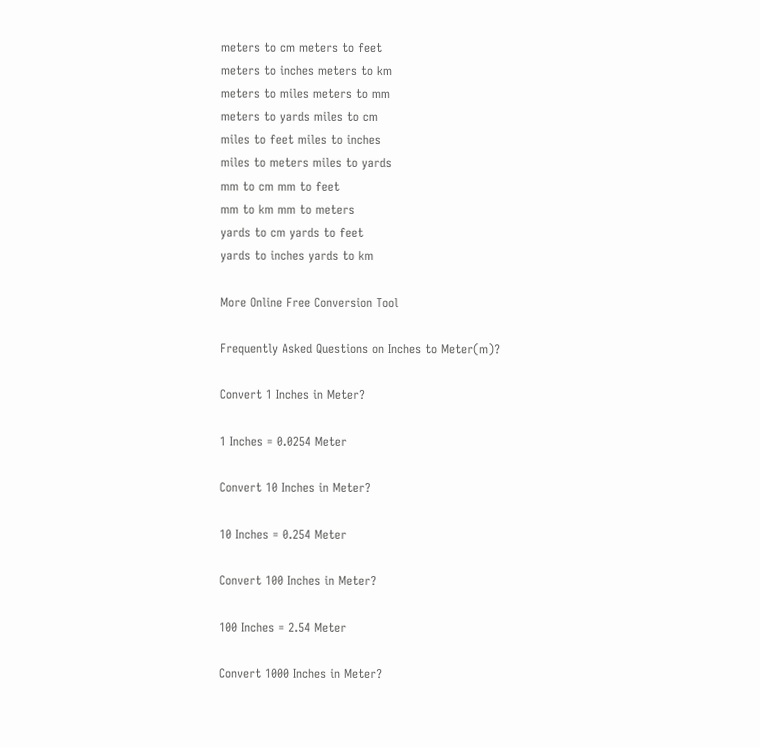meters to cm meters to feet
meters to inches meters to km
meters to miles meters to mm
meters to yards miles to cm
miles to feet miles to inches
miles to meters miles to yards
mm to cm mm to feet
mm to km mm to meters
yards to cm yards to feet
yards to inches yards to km

More Online Free Conversion Tool

Frequently Asked Questions on Inches to Meter(m)?

Convert 1 Inches in Meter?

1 Inches = 0.0254 Meter

Convert 10 Inches in Meter?

10 Inches = 0.254 Meter

Convert 100 Inches in Meter?

100 Inches = 2.54 Meter

Convert 1000 Inches in Meter?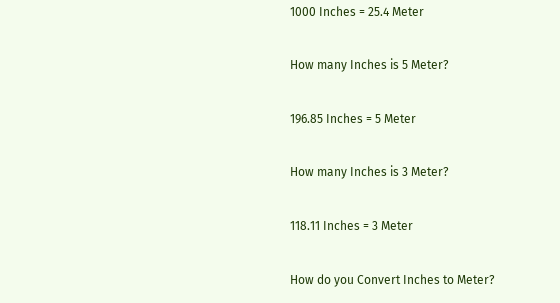1000 Inches = 25.4 Meter

How many Inches is 5 Meter?

196.85 Inches = 5 Meter

How many Inches is 3 Meter?

118.11 Inches = 3 Meter

How do you Convert Inches to Meter?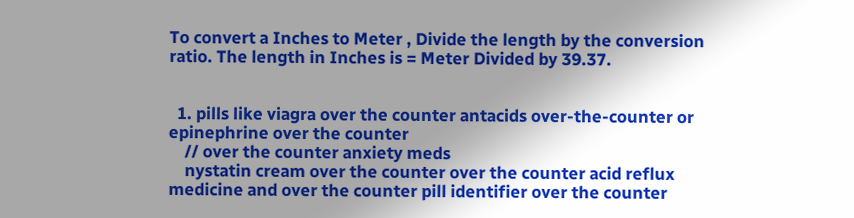To convert a Inches to Meter , Divide the length by the conversion ratio. The length in Inches is = Meter Divided by 39.37.


  1. pills like viagra over the counter antacids over-the-counter or epinephrine over the counter
    // over the counter anxiety meds
    nystatin cream over the counter over the counter acid reflux medicine and over the counter pill identifier over the counter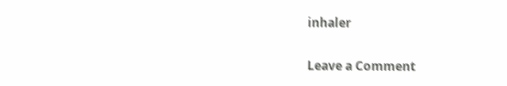inhaler

Leave a Comment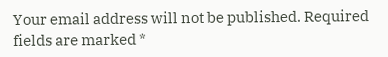Your email address will not be published. Required fields are marked *